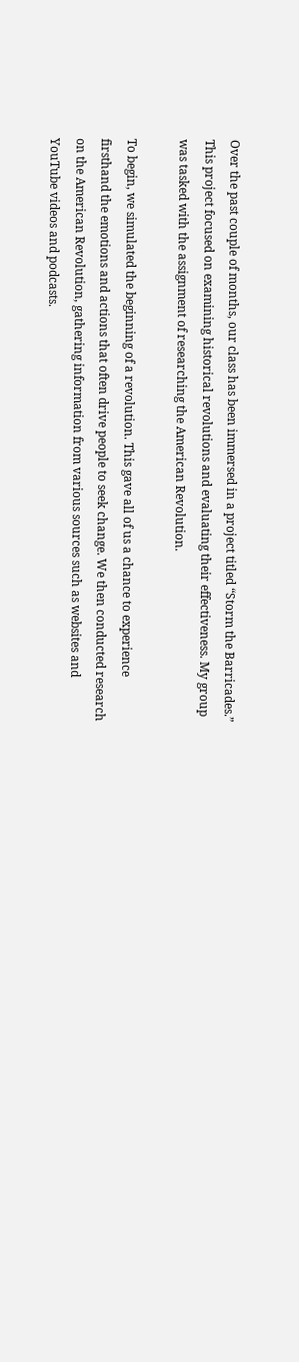Over the past couple of months, our class has been immersed in a project titled “Storm the Barricades.” This project focused on examining historical revolutions and evaluating their effectiveness. My group was tasked with the assignment of researching the American Revolution.

To begin, we simulated the beginning of a revolution. This gave all of us a chance to experience firsthand the emotions and actions that often drive people to seek change. We then conducted research on the American Revolution, gathering information from various sources such as websites and YouTube videos and podcasts.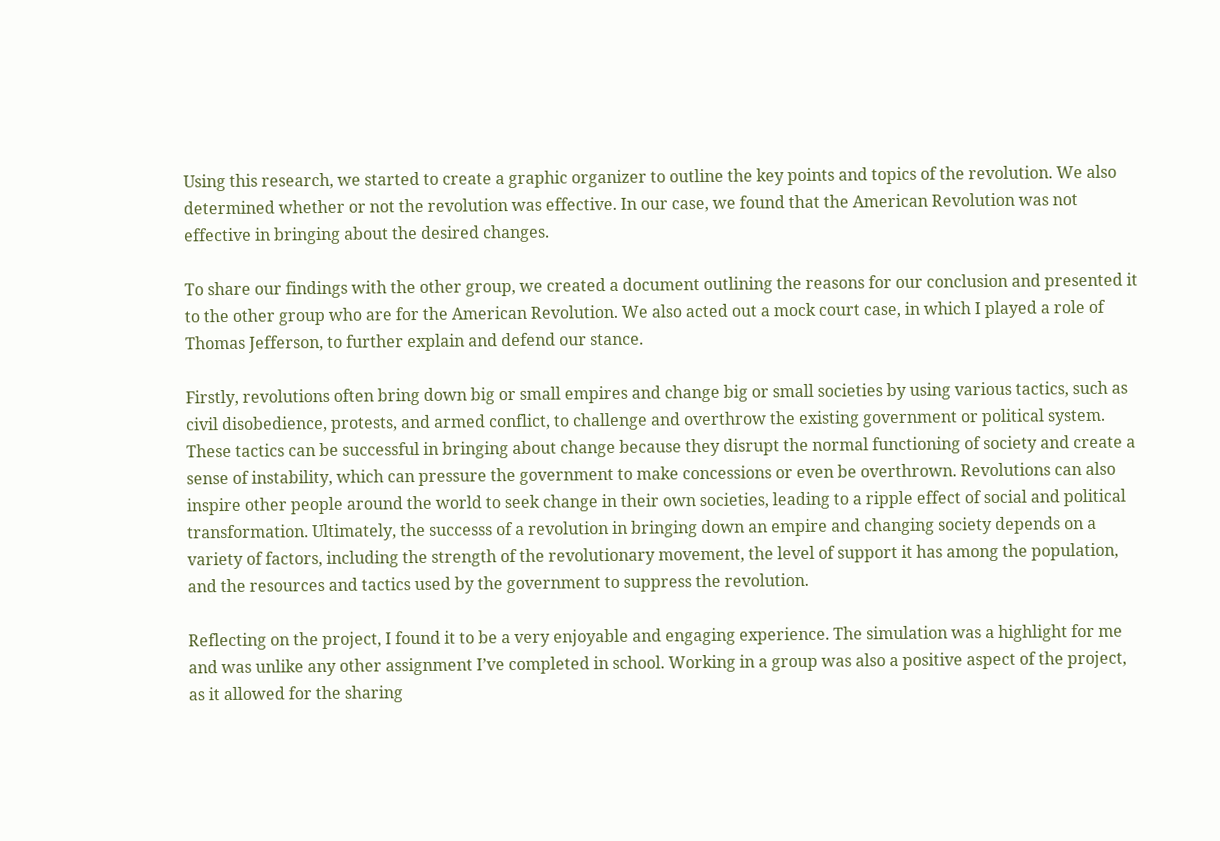Using this research, we started to create a graphic organizer to outline the key points and topics of the revolution. We also determined whether or not the revolution was effective. In our case, we found that the American Revolution was not effective in bringing about the desired changes.

To share our findings with the other group, we created a document outlining the reasons for our conclusion and presented it to the other group who are for the American Revolution. We also acted out a mock court case, in which I played a role of Thomas Jefferson, to further explain and defend our stance.

Firstly, revolutions often bring down big or small empires and change big or small societies by using various tactics, such as civil disobedience, protests, and armed conflict, to challenge and overthrow the existing government or political system. These tactics can be successful in bringing about change because they disrupt the normal functioning of society and create a sense of instability, which can pressure the government to make concessions or even be overthrown. Revolutions can also inspire other people around the world to seek change in their own societies, leading to a ripple effect of social and political transformation. Ultimately, the successs of a revolution in bringing down an empire and changing society depends on a variety of factors, including the strength of the revolutionary movement, the level of support it has among the population, and the resources and tactics used by the government to suppress the revolution.

Reflecting on the project, I found it to be a very enjoyable and engaging experience. The simulation was a highlight for me and was unlike any other assignment I’ve completed in school. Working in a group was also a positive aspect of the project, as it allowed for the sharing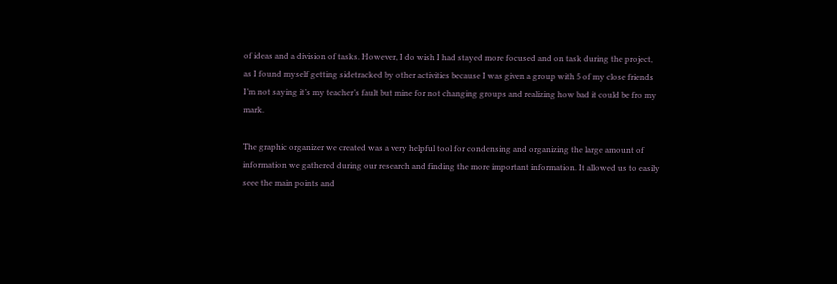of ideas and a division of tasks. However, I do wish I had stayed more focused and on task during the project, as I found myself getting sidetracked by other activities because I was given a group with 5 of my close friends I’m not saying it’s my teacher’s fault but mine for not changing groups and realizing how bad it could be fro my mark.

The graphic organizer we created was a very helpful tool for condensing and organizing the large amount of information we gathered during our research and finding the more important information. It allowed us to easily seee the main points and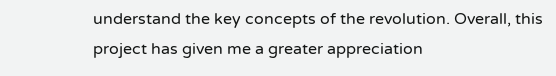understand the key concepts of the revolution. Overall, this project has given me a greater appreciation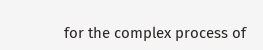for the complex process of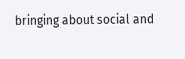bringing about social and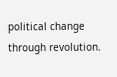political change through revolution.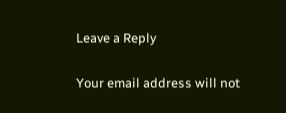Leave a Reply

Your email address will not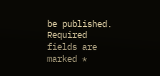be published. Required fields are marked *